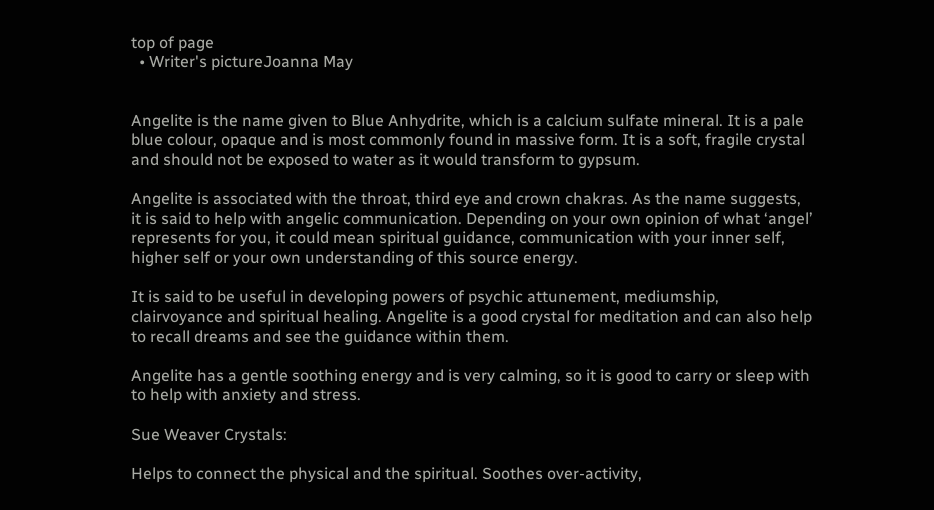top of page
  • Writer's pictureJoanna May


Angelite is the name given to Blue Anhydrite, which is a calcium sulfate mineral. It is a pale blue colour, opaque and is most commonly found in massive form. It is a soft, fragile crystal and should not be exposed to water as it would transform to gypsum.

Angelite is associated with the throat, third eye and crown chakras. As the name suggests, it is said to help with angelic communication. Depending on your own opinion of what ‘angel’ represents for you, it could mean spiritual guidance, communication with your inner self, higher self or your own understanding of this source energy.

It is said to be useful in developing powers of psychic attunement, mediumship, clairvoyance and spiritual healing. Angelite is a good crystal for meditation and can also help to recall dreams and see the guidance within them.

Angelite has a gentle soothing energy and is very calming, so it is good to carry or sleep with to help with anxiety and stress.

Sue Weaver Crystals:

Helps to connect the physical and the spiritual. Soothes over-activity,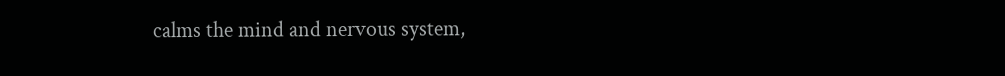calms the mind and nervous system,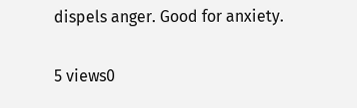dispels anger. Good for anxiety.

5 views0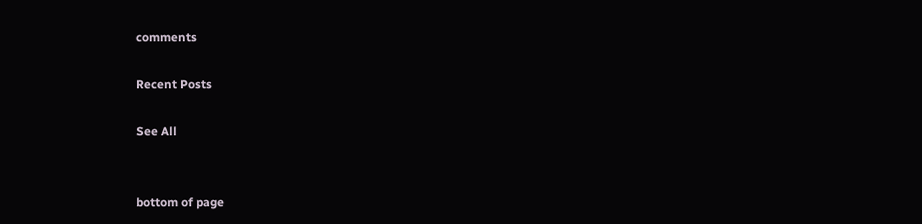comments

Recent Posts

See All


bottom of page